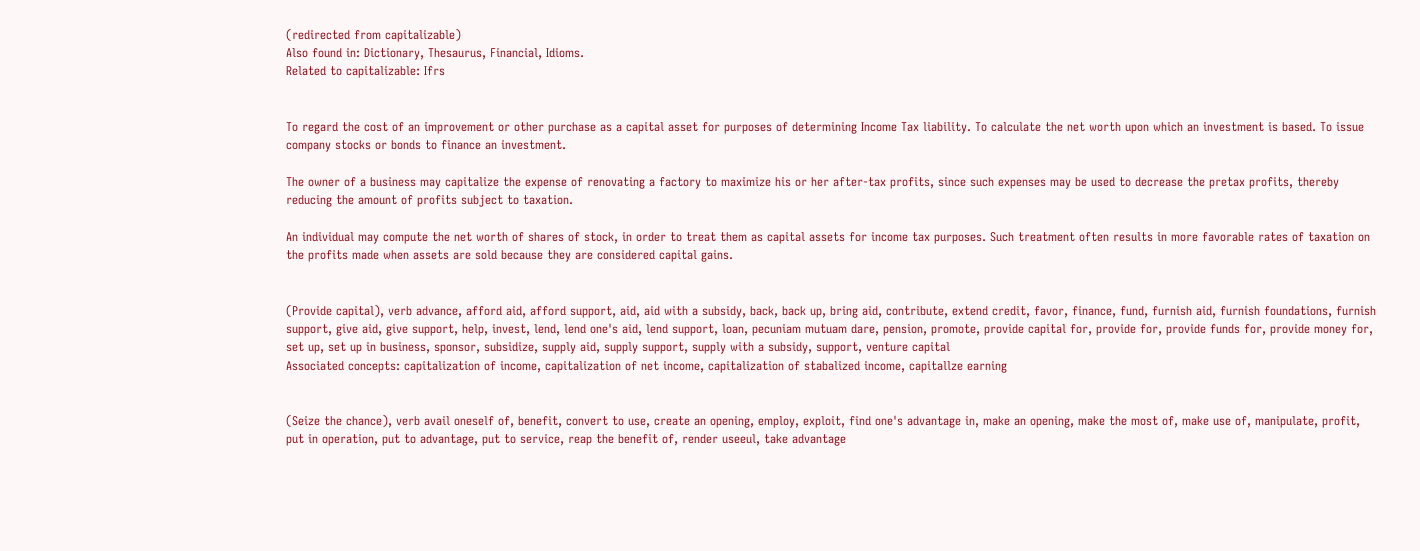(redirected from capitalizable)
Also found in: Dictionary, Thesaurus, Financial, Idioms.
Related to capitalizable: Ifrs


To regard the cost of an improvement or other purchase as a capital asset for purposes of determining Income Tax liability. To calculate the net worth upon which an investment is based. To issue company stocks or bonds to finance an investment.

The owner of a business may capitalize the expense of renovating a factory to maximize his or her after-tax profits, since such expenses may be used to decrease the pretax profits, thereby reducing the amount of profits subject to taxation.

An individual may compute the net worth of shares of stock, in order to treat them as capital assets for income tax purposes. Such treatment often results in more favorable rates of taxation on the profits made when assets are sold because they are considered capital gains.


(Provide capital), verb advance, afford aid, afford support, aid, aid with a subsidy, back, back up, bring aid, contribute, extend credit, favor, finance, fund, furnish aid, furnish foundations, furnish support, give aid, give support, help, invest, lend, lend one's aid, lend support, loan, pecuniam mutuam dare, pension, promote, provide capital for, provide for, provide funds for, provide money for, set up, set up in business, sponsor, subsidize, supply aid, supply support, supply with a subsidy, support, venture capital
Associated concepts: capitalization of income, capitalization of net income, capitalization of stabalized income, capitallze earning


(Seize the chance), verb avail oneself of, benefit, convert to use, create an opening, employ, exploit, find one's advantage in, make an opening, make the most of, make use of, manipulate, profit, put in operation, put to advantage, put to service, reap the benefit of, render useeul, take advantage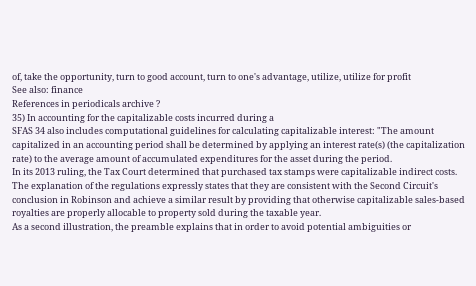of, take the opportunity, turn to good account, turn to one's advantage, utilize, utilize for profit
See also: finance
References in periodicals archive ?
35) In accounting for the capitalizable costs incurred during a
SFAS 34 also includes computational guidelines for calculating capitalizable interest: "The amount capitalized in an accounting period shall be determined by applying an interest rate(s) (the capitalization rate) to the average amount of accumulated expenditures for the asset during the period.
In its 2013 ruling, the Tax Court determined that purchased tax stamps were capitalizable indirect costs.
The explanation of the regulations expressly states that they are consistent with the Second Circuit's conclusion in Robinson and achieve a similar result by providing that otherwise capitalizable sales-based royalties are properly allocable to property sold during the taxable year.
As a second illustration, the preamble explains that in order to avoid potential ambiguities or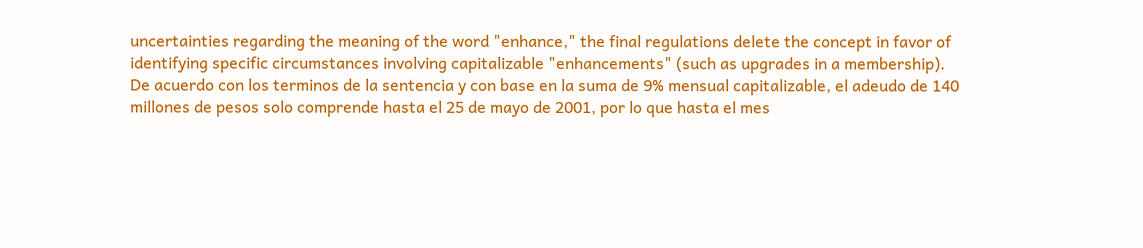uncertainties regarding the meaning of the word "enhance," the final regulations delete the concept in favor of identifying specific circumstances involving capitalizable "enhancements" (such as upgrades in a membership).
De acuerdo con los terminos de la sentencia y con base en la suma de 9% mensual capitalizable, el adeudo de 140 millones de pesos solo comprende hasta el 25 de mayo de 2001, por lo que hasta el mes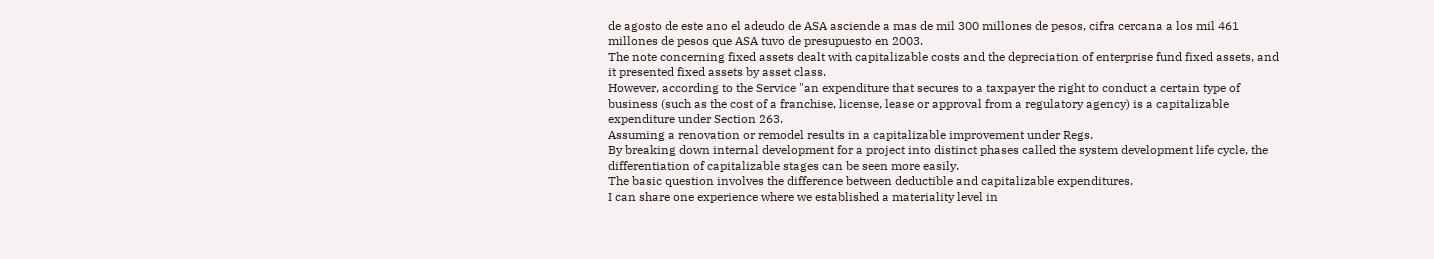de agosto de este ano el adeudo de ASA asciende a mas de mil 300 millones de pesos, cifra cercana a los mil 461 millones de pesos que ASA tuvo de presupuesto en 2003.
The note concerning fixed assets dealt with capitalizable costs and the depreciation of enterprise fund fixed assets, and it presented fixed assets by asset class.
However, according to the Service "an expenditure that secures to a taxpayer the right to conduct a certain type of business (such as the cost of a franchise, license, lease or approval from a regulatory agency) is a capitalizable expenditure under Section 263.
Assuming a renovation or remodel results in a capitalizable improvement under Regs.
By breaking down internal development for a project into distinct phases called the system development life cycle, the differentiation of capitalizable stages can be seen more easily.
The basic question involves the difference between deductible and capitalizable expenditures.
I can share one experience where we established a materiality level in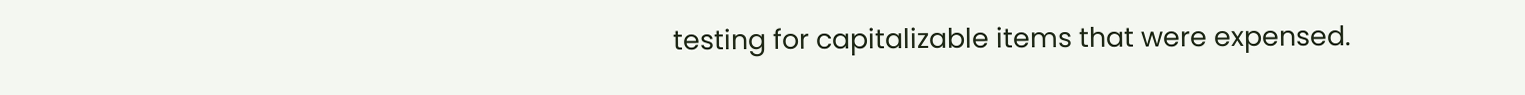testing for capitalizable items that were expensed.